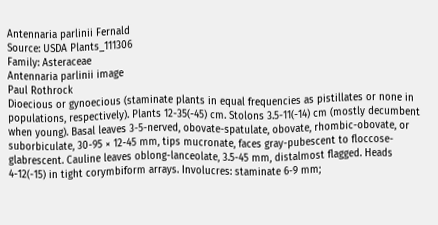Antennaria parlinii Fernald
Source: USDA Plants_111306
Family: Asteraceae
Antennaria parlinii image
Paul Rothrock
Dioecious or gynoecious (staminate plants in equal frequencies as pistillates or none in populations, respectively). Plants 12-35(-45) cm. Stolons 3.5-11(-14) cm (mostly decumbent when young). Basal leaves 3-5-nerved, obovate-spatulate, obovate, rhombic-obovate, or suborbiculate, 30-95 × 12-45 mm, tips mucronate, faces gray-pubescent to floccose-glabrescent. Cauline leaves oblong-lanceolate, 3.5-45 mm, distalmost flagged. Heads 4-12(-15) in tight corymbiform arrays. Involucres: staminate 6-9 mm;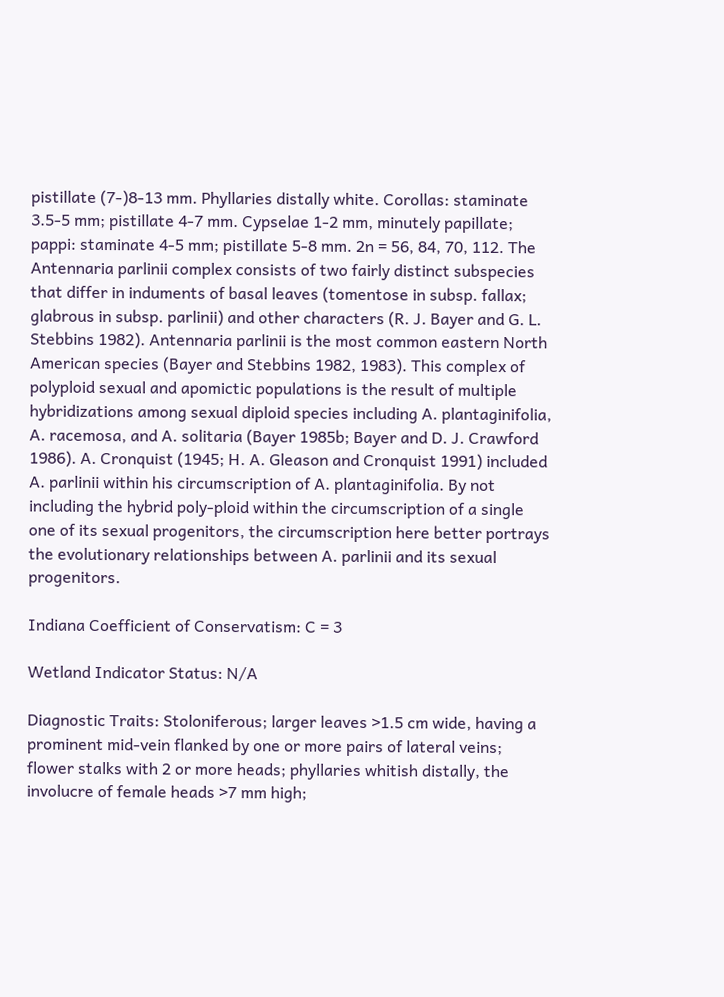pistillate (7-)8-13 mm. Phyllaries distally white. Corollas: staminate 3.5-5 mm; pistillate 4-7 mm. Cypselae 1-2 mm, minutely papillate; pappi: staminate 4-5 mm; pistillate 5-8 mm. 2n = 56, 84, 70, 112. The Antennaria parlinii complex consists of two fairly distinct subspecies that differ in induments of basal leaves (tomentose in subsp. fallax; glabrous in subsp. parlinii) and other characters (R. J. Bayer and G. L. Stebbins 1982). Antennaria parlinii is the most common eastern North American species (Bayer and Stebbins 1982, 1983). This complex of polyploid sexual and apomictic populations is the result of multiple hybridizations among sexual diploid species including A. plantaginifolia, A. racemosa, and A. solitaria (Bayer 1985b; Bayer and D. J. Crawford 1986). A. Cronquist (1945; H. A. Gleason and Cronquist 1991) included A. parlinii within his circumscription of A. plantaginifolia. By not including the hybrid poly-ploid within the circumscription of a single one of its sexual progenitors, the circumscription here better portrays the evolutionary relationships between A. parlinii and its sexual progenitors.

Indiana Coefficient of Conservatism: C = 3

Wetland Indicator Status: N/A

Diagnostic Traits: Stoloniferous; larger leaves >1.5 cm wide, having a prominent mid-vein flanked by one or more pairs of lateral veins; flower stalks with 2 or more heads; phyllaries whitish distally, the involucre of female heads >7 mm high;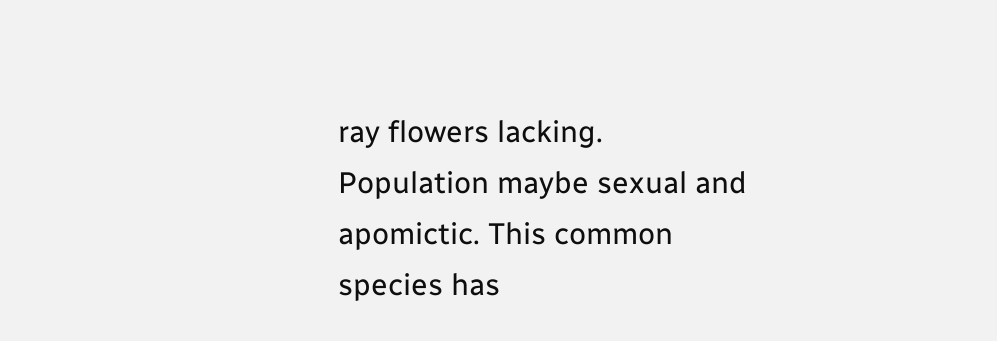ray flowers lacking. Population maybe sexual and apomictic. This common species has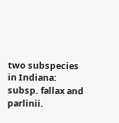two subspecies in Indiana: subsp. fallax and parlinii.